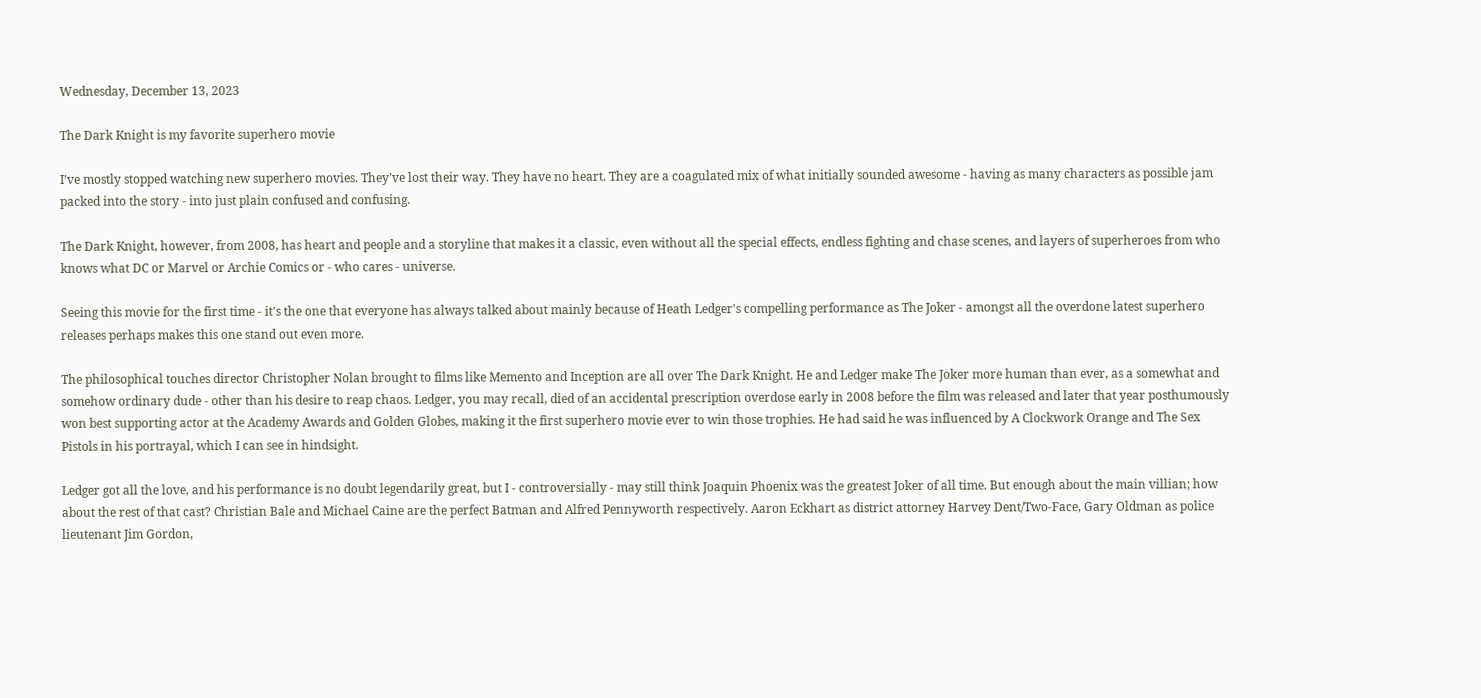Wednesday, December 13, 2023

The Dark Knight is my favorite superhero movie

I’ve mostly stopped watching new superhero movies. They’ve lost their way. They have no heart. They are a coagulated mix of what initially sounded awesome - having as many characters as possible jam packed into the story - into just plain confused and confusing.

The Dark Knight, however, from 2008, has heart and people and a storyline that makes it a classic, even without all the special effects, endless fighting and chase scenes, and layers of superheroes from who knows what DC or Marvel or Archie Comics or - who cares - universe.

Seeing this movie for the first time - it's the one that everyone has always talked about mainly because of Heath Ledger's compelling performance as The Joker - amongst all the overdone latest superhero releases perhaps makes this one stand out even more.

The philosophical touches director Christopher Nolan brought to films like Memento and Inception are all over The Dark Knight. He and Ledger make The Joker more human than ever, as a somewhat and somehow ordinary dude - other than his desire to reap chaos. Ledger, you may recall, died of an accidental prescription overdose early in 2008 before the film was released and later that year posthumously won best supporting actor at the Academy Awards and Golden Globes, making it the first superhero movie ever to win those trophies. He had said he was influenced by A Clockwork Orange and The Sex Pistols in his portrayal, which I can see in hindsight.

Ledger got all the love, and his performance is no doubt legendarily great, but I - controversially - may still think Joaquin Phoenix was the greatest Joker of all time. But enough about the main villian; how about the rest of that cast? Christian Bale and Michael Caine are the perfect Batman and Alfred Pennyworth respectively. Aaron Eckhart as district attorney Harvey Dent/Two-Face, Gary Oldman as police lieutenant Jim Gordon,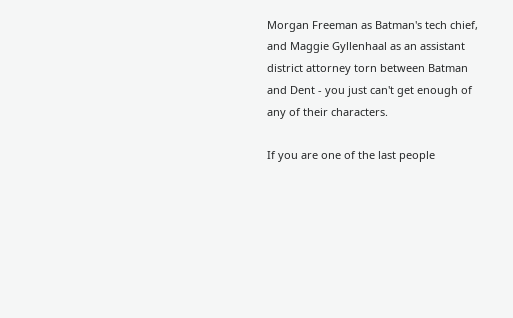Morgan Freeman as Batman's tech chief, and Maggie Gyllenhaal as an assistant district attorney torn between Batman and Dent - you just can't get enough of any of their characters.

If you are one of the last people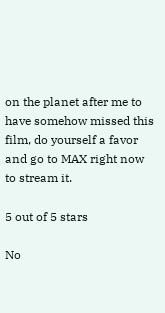on the planet after me to have somehow missed this film, do yourself a favor and go to MAX right now to stream it.

5 out of 5 stars

No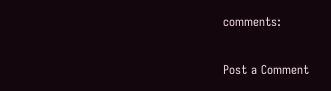comments:

Post a Comment